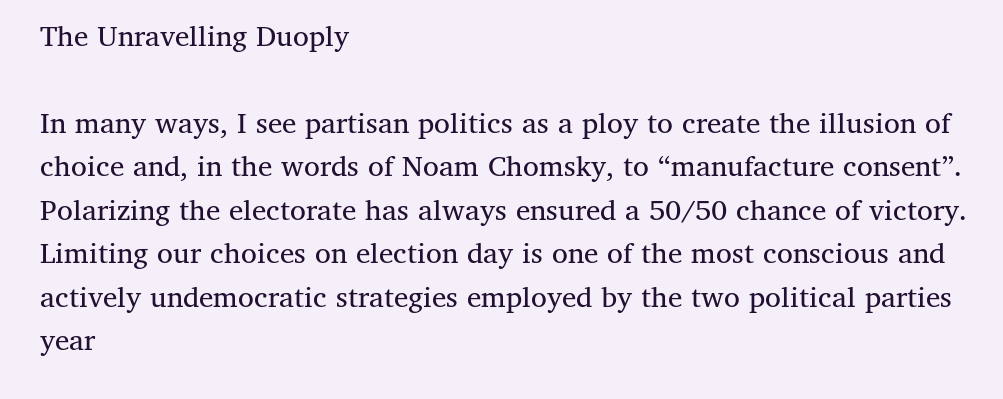The Unravelling Duoply

In many ways, I see partisan politics as a ploy to create the illusion of choice and, in the words of Noam Chomsky, to “manufacture consent”. Polarizing the electorate has always ensured a 50/50 chance of victory. Limiting our choices on election day is one of the most conscious and actively undemocratic strategies employed by the two political parties year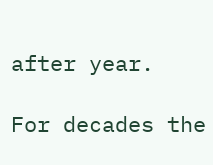after year.

For decades the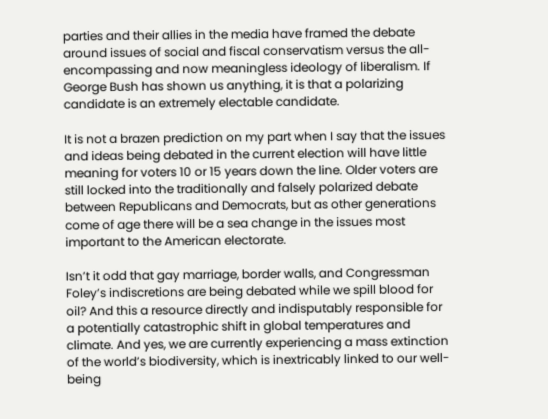parties and their allies in the media have framed the debate around issues of social and fiscal conservatism versus the all-encompassing and now meaningless ideology of liberalism. If George Bush has shown us anything, it is that a polarizing candidate is an extremely electable candidate.

It is not a brazen prediction on my part when I say that the issues and ideas being debated in the current election will have little meaning for voters 10 or 15 years down the line. Older voters are still locked into the traditionally and falsely polarized debate between Republicans and Democrats, but as other generations come of age there will be a sea change in the issues most important to the American electorate.

Isn’t it odd that gay marriage, border walls, and Congressman Foley’s indiscretions are being debated while we spill blood for oil? And this a resource directly and indisputably responsible for a potentially catastrophic shift in global temperatures and climate. And yes, we are currently experiencing a mass extinction of the world’s biodiversity, which is inextricably linked to our well-being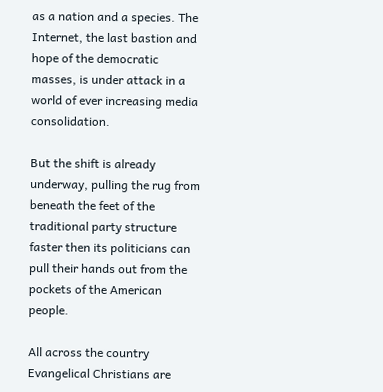as a nation and a species. The Internet, the last bastion and hope of the democratic masses, is under attack in a world of ever increasing media consolidation.

But the shift is already underway, pulling the rug from beneath the feet of the traditional party structure faster then its politicians can pull their hands out from the pockets of the American people.

All across the country Evangelical Christians are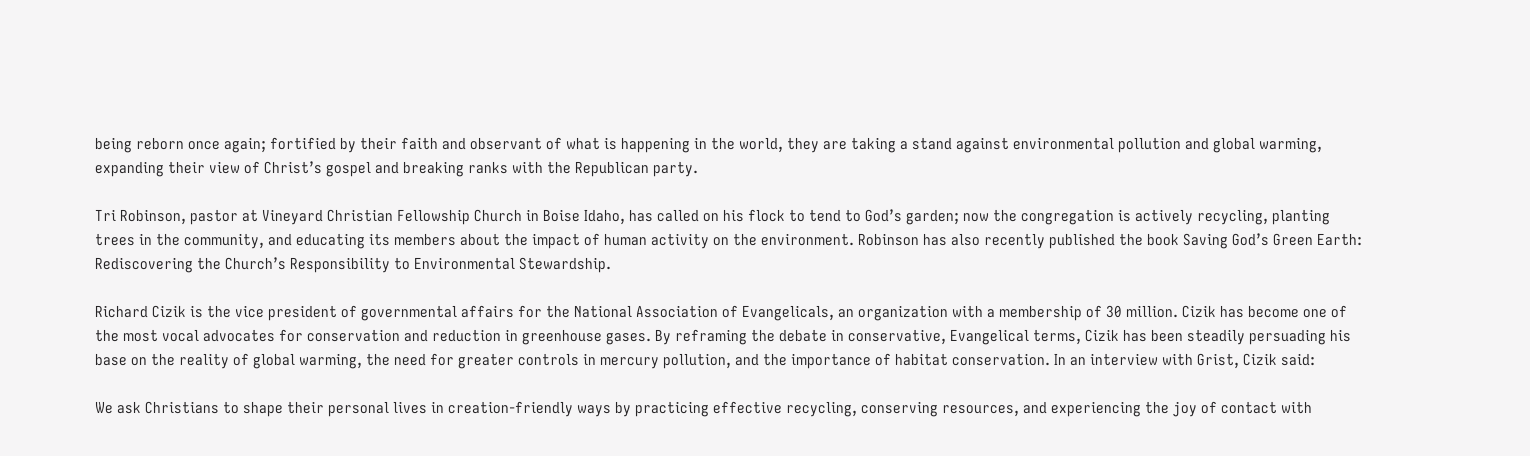being reborn once again; fortified by their faith and observant of what is happening in the world, they are taking a stand against environmental pollution and global warming, expanding their view of Christ’s gospel and breaking ranks with the Republican party.

Tri Robinson, pastor at Vineyard Christian Fellowship Church in Boise Idaho, has called on his flock to tend to God’s garden; now the congregation is actively recycling, planting trees in the community, and educating its members about the impact of human activity on the environment. Robinson has also recently published the book Saving God’s Green Earth: Rediscovering the Church’s Responsibility to Environmental Stewardship.

Richard Cizik is the vice president of governmental affairs for the National Association of Evangelicals, an organization with a membership of 30 million. Cizik has become one of the most vocal advocates for conservation and reduction in greenhouse gases. By reframing the debate in conservative, Evangelical terms, Cizik has been steadily persuading his base on the reality of global warming, the need for greater controls in mercury pollution, and the importance of habitat conservation. In an interview with Grist, Cizik said:

We ask Christians to shape their personal lives in creation-friendly ways by practicing effective recycling, conserving resources, and experiencing the joy of contact with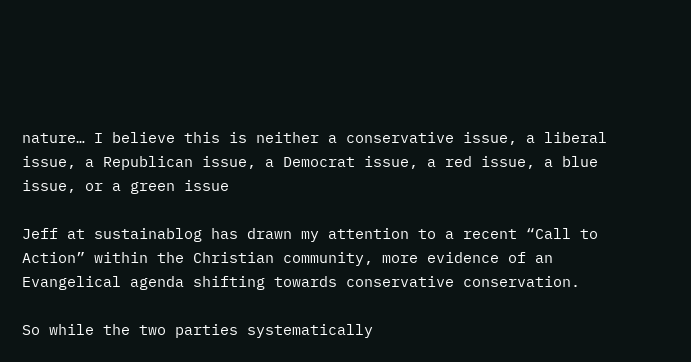nature… I believe this is neither a conservative issue, a liberal issue, a Republican issue, a Democrat issue, a red issue, a blue issue, or a green issue

Jeff at sustainablog has drawn my attention to a recent “Call to Action” within the Christian community, more evidence of an Evangelical agenda shifting towards conservative conservation.

So while the two parties systematically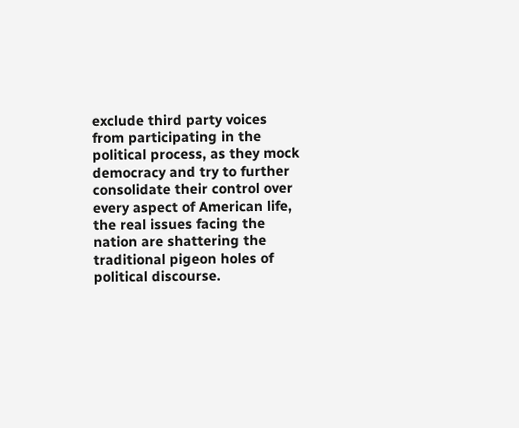exclude third party voices from participating in the political process, as they mock democracy and try to further consolidate their control over every aspect of American life, the real issues facing the nation are shattering the traditional pigeon holes of political discourse.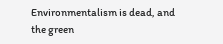Environmentalism is dead, and the green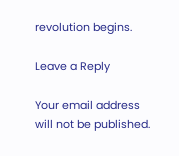revolution begins.

Leave a Reply

Your email address will not be published.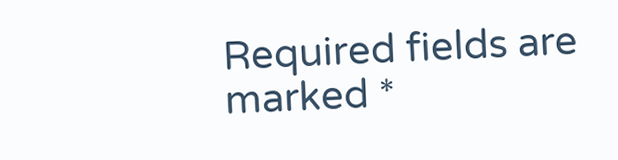Required fields are marked *